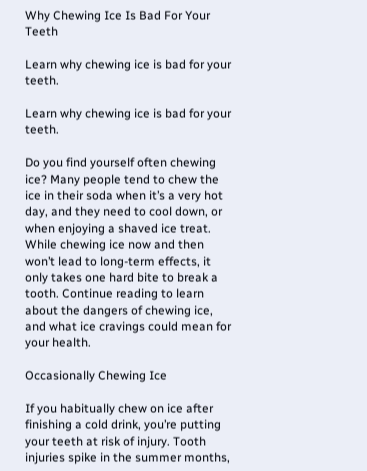Why Chewing Ice Is Bad For Your Teeth

Learn why chewing ice is bad for your teeth.

Learn why chewing ice is bad for your teeth.

Do you find yourself often chewing ice? Many people tend to chew the ice in their soda when it’s a very hot day, and they need to cool down, or when enjoying a shaved ice treat. While chewing ice now and then won’t lead to long-term effects, it only takes one hard bite to break a tooth. Continue reading to learn about the dangers of chewing ice, and what ice cravings could mean for your health.

Occasionally Chewing Ice

If you habitually chew on ice after finishing a cold drink, you’re putting your teeth at risk of injury. Tooth injuries spike in the summer months,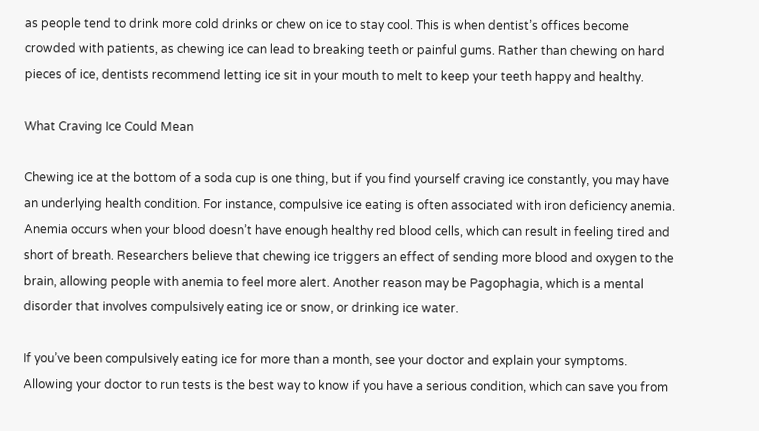as people tend to drink more cold drinks or chew on ice to stay cool. This is when dentist’s offices become crowded with patients, as chewing ice can lead to breaking teeth or painful gums. Rather than chewing on hard pieces of ice, dentists recommend letting ice sit in your mouth to melt to keep your teeth happy and healthy.

What Craving Ice Could Mean

Chewing ice at the bottom of a soda cup is one thing, but if you find yourself craving ice constantly, you may have an underlying health condition. For instance, compulsive ice eating is often associated with iron deficiency anemia. Anemia occurs when your blood doesn’t have enough healthy red blood cells, which can result in feeling tired and short of breath. Researchers believe that chewing ice triggers an effect of sending more blood and oxygen to the brain, allowing people with anemia to feel more alert. Another reason may be Pagophagia, which is a mental disorder that involves compulsively eating ice or snow, or drinking ice water.

If you’ve been compulsively eating ice for more than a month, see your doctor and explain your symptoms. Allowing your doctor to run tests is the best way to know if you have a serious condition, which can save you from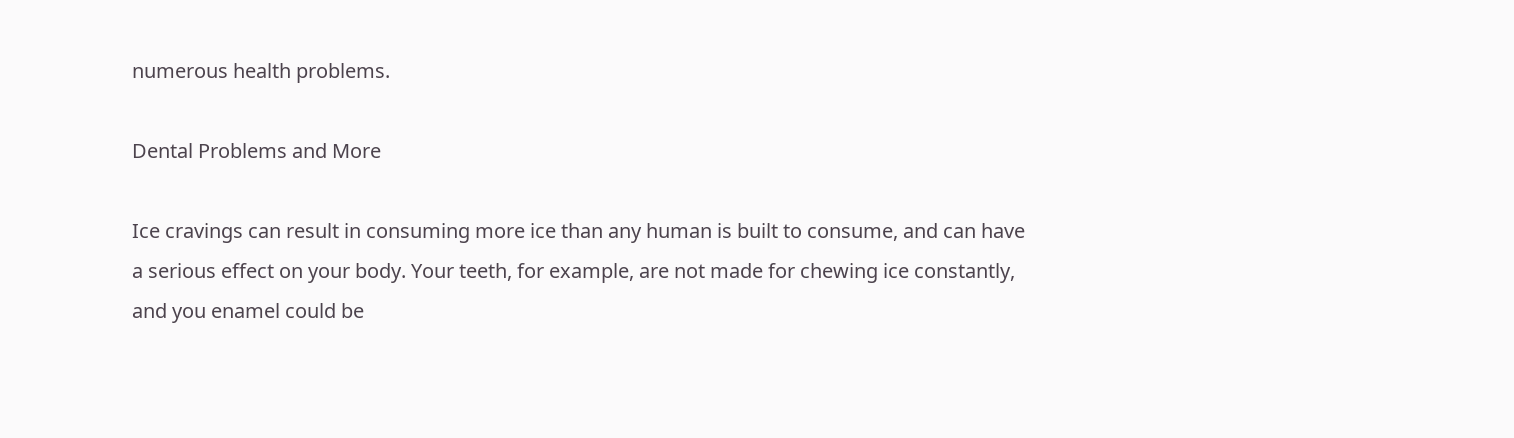numerous health problems.

Dental Problems and More

Ice cravings can result in consuming more ice than any human is built to consume, and can have a serious effect on your body. Your teeth, for example, are not made for chewing ice constantly, and you enamel could be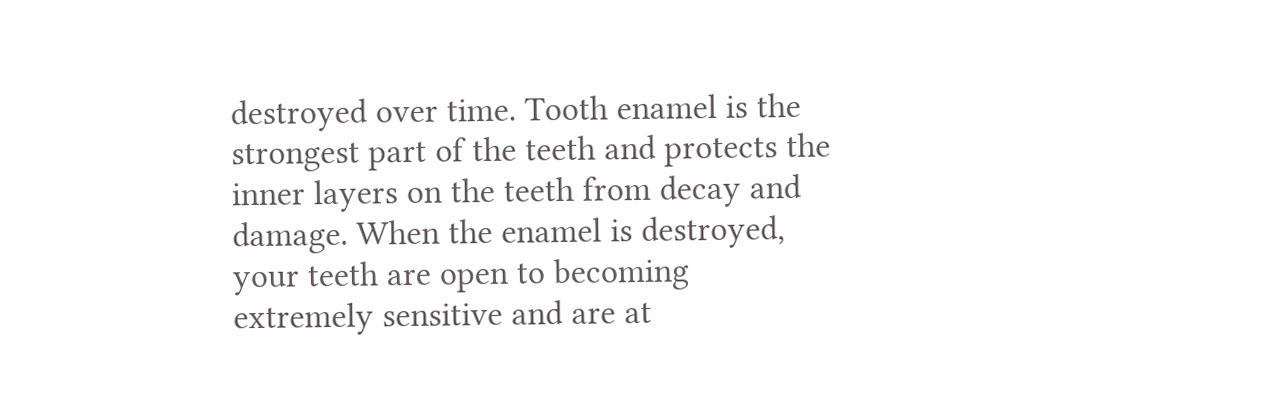destroyed over time. Tooth enamel is the strongest part of the teeth and protects the inner layers on the teeth from decay and damage. When the enamel is destroyed, your teeth are open to becoming extremely sensitive and are at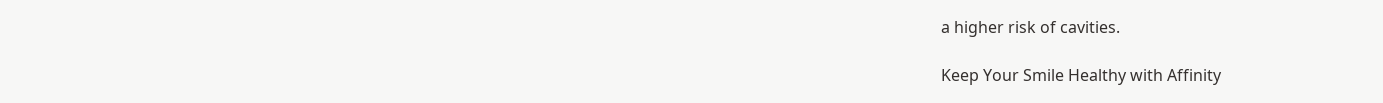a higher risk of cavities.

Keep Your Smile Healthy with Affinity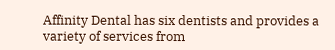Affinity Dental has six dentists and provides a variety of services from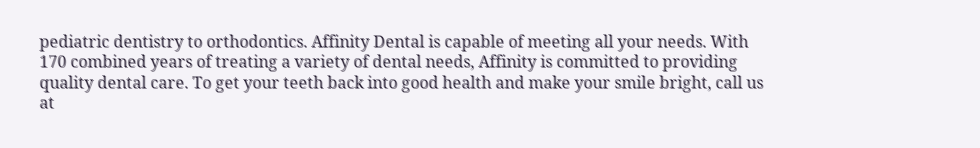pediatric dentistry to orthodontics. Affinity Dental is capable of meeting all your needs. With 170 combined years of treating a variety of dental needs, Affinity is committed to providing quality dental care. To get your teeth back into good health and make your smile bright, call us at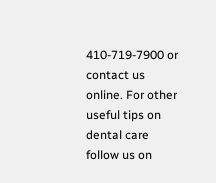410-719-7900 or contact us online. For other useful tips on dental care follow us on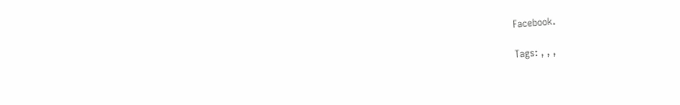Facebook.

Tags: , , ,